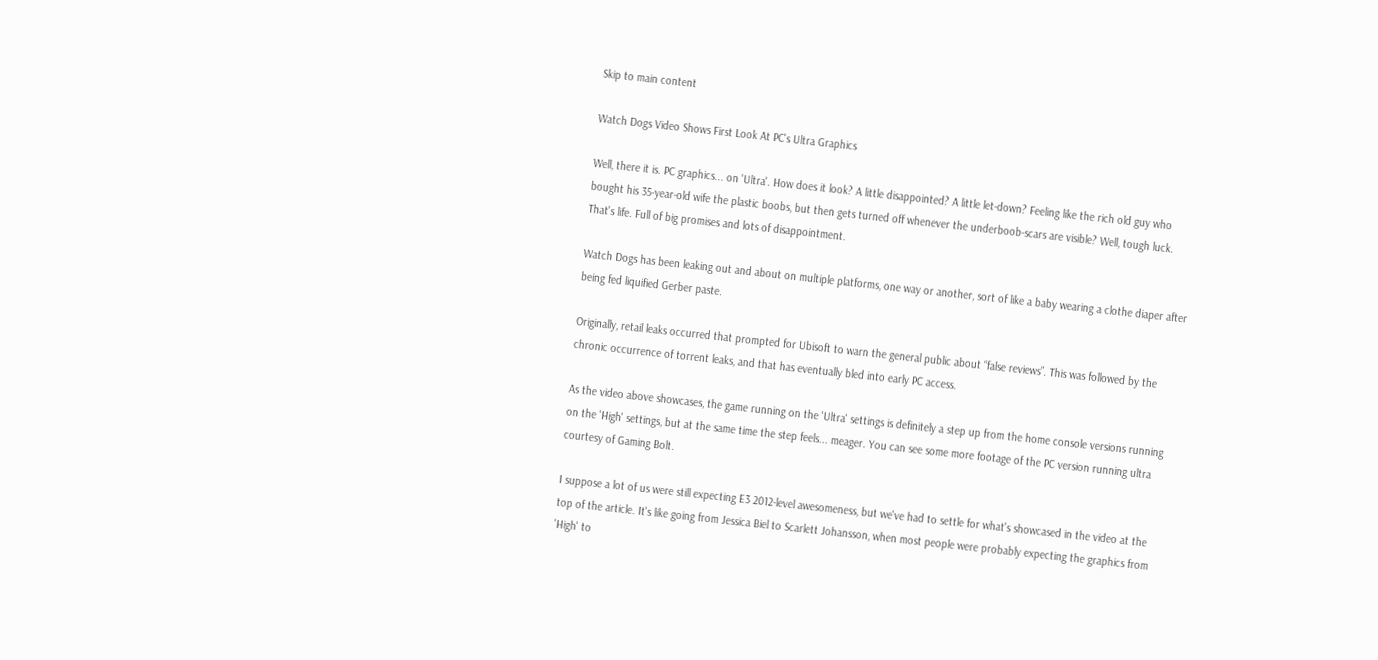Skip to main content

Watch Dogs Video Shows First Look At PC's Ultra Graphics

Well, there it is. PC graphics... on 'Ultra'. How does it look? A little disappointed? A little let-down? Feeling like the rich old guy who bought his 35-year-old wife the plastic boobs, but then gets turned off whenever the underboob-scars are visible? Well, tough luck. That's life. Full of big promises and lots of disappointment.

Watch Dogs has been leaking out and about on multiple platforms, one way or another, sort of like a baby wearing a clothe diaper after being fed liquified Gerber paste.

Originally, retail leaks occurred that prompted for Ubisoft to warn the general public about “false reviews”. This was followed by the chronic occurrence of torrent leaks, and that has eventually bled into early PC access.

As the video above showcases, the game running on the 'Ultra' settings is definitely a step up from the home console versions running on the 'High' settings, but at the same time the step feels... meager. You can see some more footage of the PC version running ultra courtesy of Gaming Bolt.

I suppose a lot of us were still expecting E3 2012-level awesomeness, but we've had to settle for what's showcased in the video at the top of the article. It's like going from Jessica Biel to Scarlett Johansson, when most people were probably expecting the graphics from 'High' to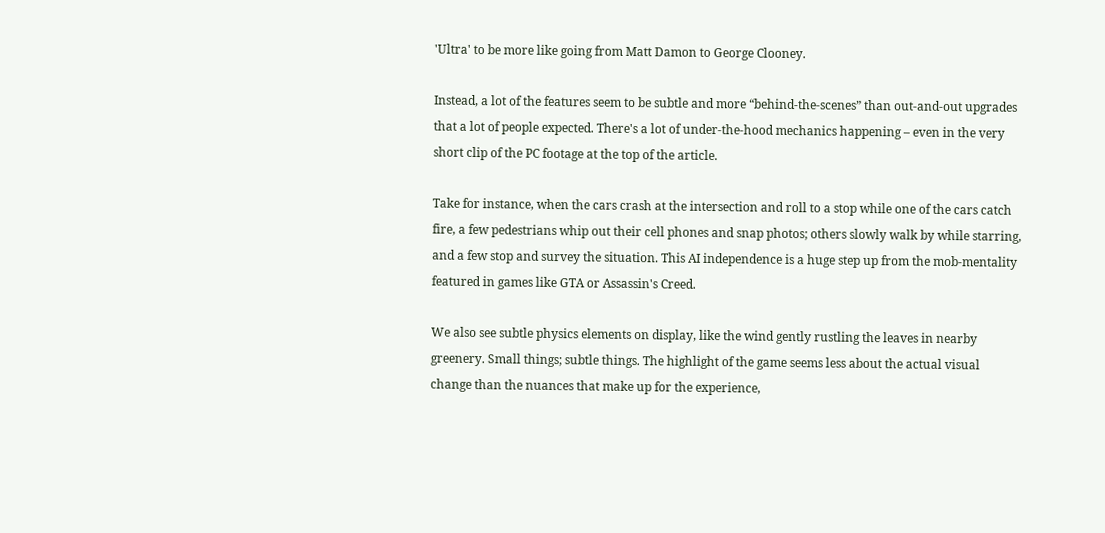'Ultra' to be more like going from Matt Damon to George Clooney.

Instead, a lot of the features seem to be subtle and more “behind-the-scenes” than out-and-out upgrades that a lot of people expected. There's a lot of under-the-hood mechanics happening – even in the very short clip of the PC footage at the top of the article.

Take for instance, when the cars crash at the intersection and roll to a stop while one of the cars catch fire, a few pedestrians whip out their cell phones and snap photos; others slowly walk by while starring, and a few stop and survey the situation. This AI independence is a huge step up from the mob-mentality featured in games like GTA or Assassin's Creed.

We also see subtle physics elements on display, like the wind gently rustling the leaves in nearby greenery. Small things; subtle things. The highlight of the game seems less about the actual visual change than the nuances that make up for the experience,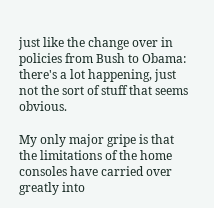just like the change over in policies from Bush to Obama: there's a lot happening, just not the sort of stuff that seems obvious.

My only major gripe is that the limitations of the home consoles have carried over greatly into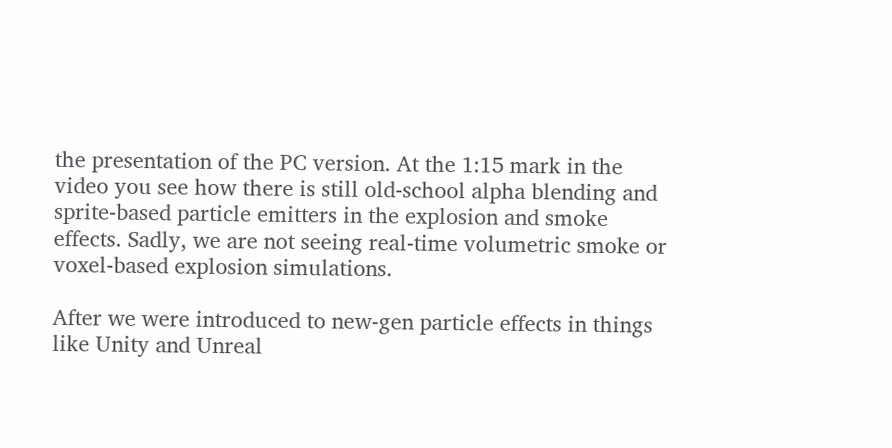the presentation of the PC version. At the 1:15 mark in the video you see how there is still old-school alpha blending and sprite-based particle emitters in the explosion and smoke effects. Sadly, we are not seeing real-time volumetric smoke or voxel-based explosion simulations.

After we were introduced to new-gen particle effects in things like Unity and Unreal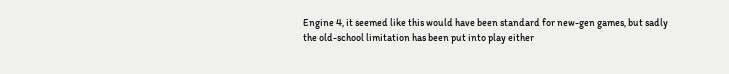Engine 4, it seemed like this would have been standard for new-gen games, but sadly the old-school limitation has been put into play either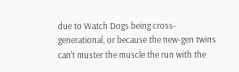due to Watch Dogs being cross-generational, or because the new-gen twins can't muster the muscle the run with the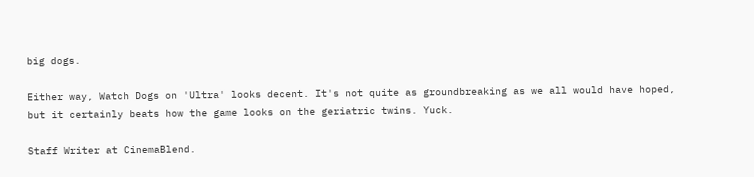big dogs.

Either way, Watch Dogs on 'Ultra' looks decent. It's not quite as groundbreaking as we all would have hoped, but it certainly beats how the game looks on the geriatric twins. Yuck.

Staff Writer at CinemaBlend.